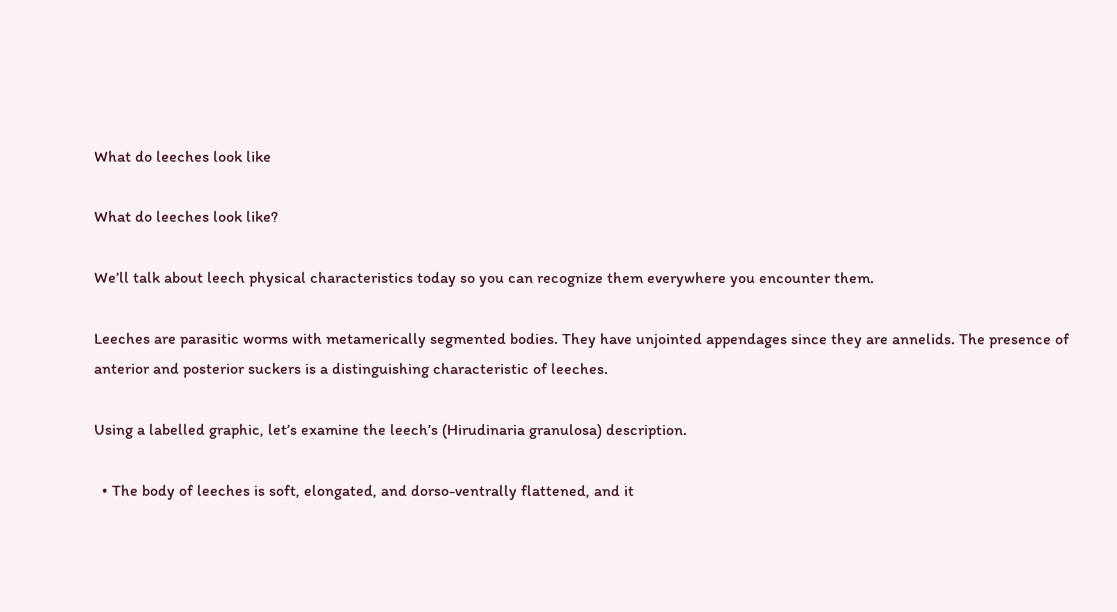What do leeches look like

What do leeches look like?

We’ll talk about leech physical characteristics today so you can recognize them everywhere you encounter them.

Leeches are parasitic worms with metamerically segmented bodies. They have unjointed appendages since they are annelids. The presence of anterior and posterior suckers is a distinguishing characteristic of leeches.

Using a labelled graphic, let’s examine the leech’s (Hirudinaria granulosa) description.

  • The body of leeches is soft, elongated, and dorso-ventrally flattened, and it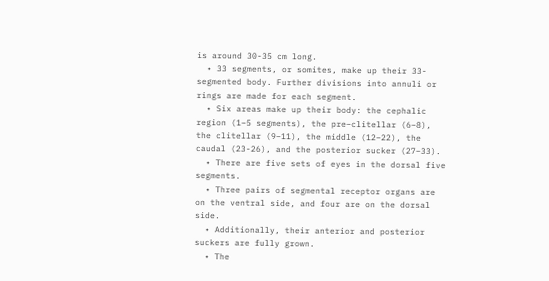is around 30-35 cm long.
  • 33 segments, or somites, make up their 33-segmented body. Further divisions into annuli or rings are made for each segment.
  • Six areas make up their body: the cephalic region (1–5 segments), the pre–clitellar (6–8), the clitellar (9–11), the middle (12–22), the caudal (23-26), and the posterior sucker (27–33).
  • There are five sets of eyes in the dorsal five segments.
  • Three pairs of segmental receptor organs are on the ventral side, and four are on the dorsal side.
  • Additionally, their anterior and posterior suckers are fully grown.
  • The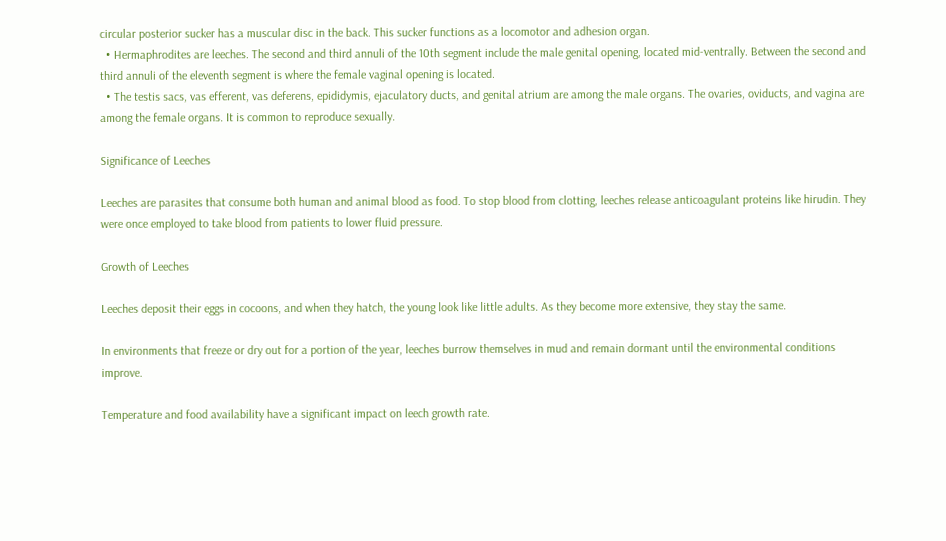circular posterior sucker has a muscular disc in the back. This sucker functions as a locomotor and adhesion organ.
  • Hermaphrodites are leeches. The second and third annuli of the 10th segment include the male genital opening, located mid-ventrally. Between the second and third annuli of the eleventh segment is where the female vaginal opening is located.
  • The testis sacs, vas efferent, vas deferens, epididymis, ejaculatory ducts, and genital atrium are among the male organs. The ovaries, oviducts, and vagina are among the female organs. It is common to reproduce sexually.

Significance of Leeches

Leeches are parasites that consume both human and animal blood as food. To stop blood from clotting, leeches release anticoagulant proteins like hirudin. They were once employed to take blood from patients to lower fluid pressure.

Growth of Leeches

Leeches deposit their eggs in cocoons, and when they hatch, the young look like little adults. As they become more extensive, they stay the same.

In environments that freeze or dry out for a portion of the year, leeches burrow themselves in mud and remain dormant until the environmental conditions improve.

Temperature and food availability have a significant impact on leech growth rate.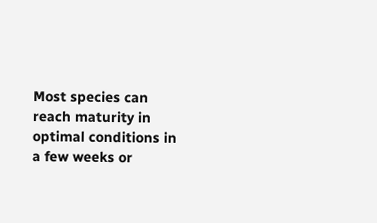Most species can reach maturity in optimal conditions in a few weeks or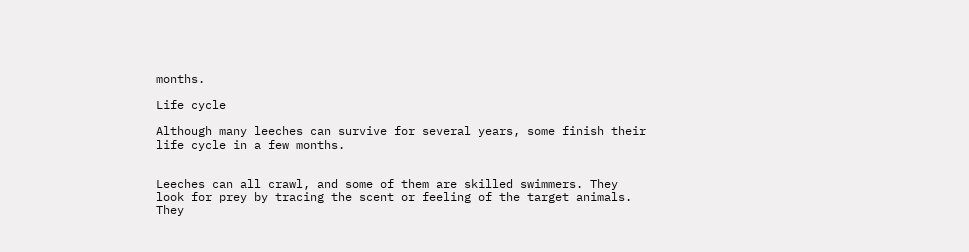months.

Life cycle

Although many leeches can survive for several years, some finish their life cycle in a few months.


Leeches can all crawl, and some of them are skilled swimmers. They look for prey by tracing the scent or feeling of the target animals. They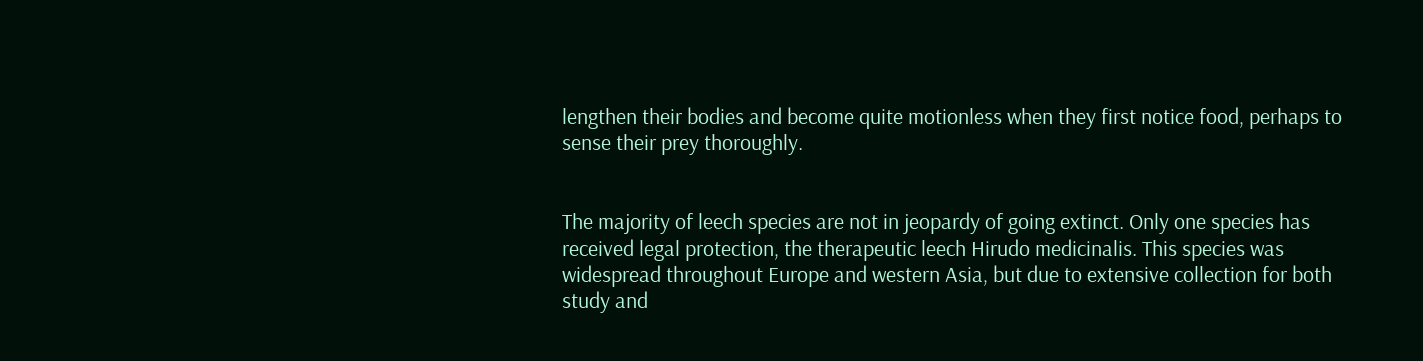lengthen their bodies and become quite motionless when they first notice food, perhaps to sense their prey thoroughly.


The majority of leech species are not in jeopardy of going extinct. Only one species has received legal protection, the therapeutic leech Hirudo medicinalis. This species was widespread throughout Europe and western Asia, but due to extensive collection for both study and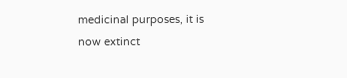medicinal purposes, it is now extinct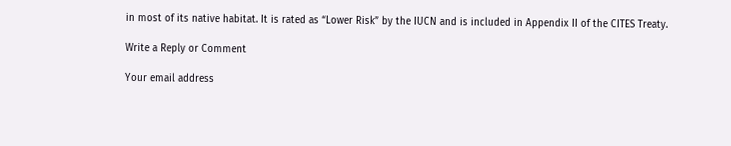in most of its native habitat. It is rated as “Lower Risk” by the IUCN and is included in Appendix II of the CITES Treaty.

Write a Reply or Comment

Your email address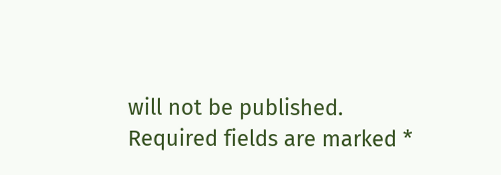will not be published. Required fields are marked *